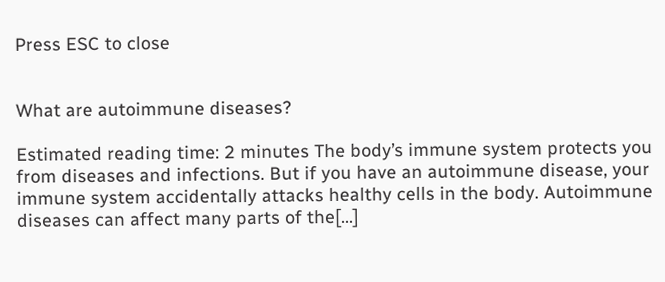Press ESC to close


What are autoimmune diseases?

Estimated reading time: 2 minutes The body’s immune system protects you from diseases and infections. But if you have an autoimmune disease, your immune system accidentally attacks healthy cells in the body. Autoimmune diseases can affect many parts of the[…]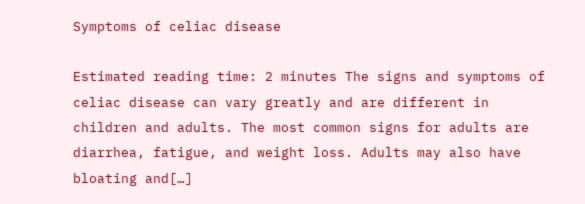Symptoms of celiac disease

Estimated reading time: 2 minutes The signs and symptoms of celiac disease can vary greatly and are different in children and adults. The most common signs for adults are diarrhea, fatigue, and weight loss. Adults may also have bloating and[…]